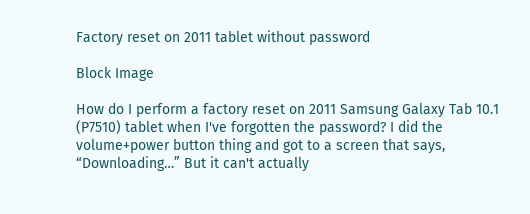Factory reset on 2011 tablet without password

Block Image

How do I perform a factory reset on 2011 Samsung Galaxy Tab 10.1 (P7510) tablet when I've forgotten the password? I did the volume+power button thing and got to a screen that says, “Downloading…” But it can't actually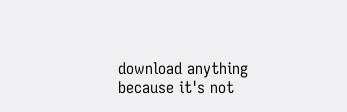download anything because it's not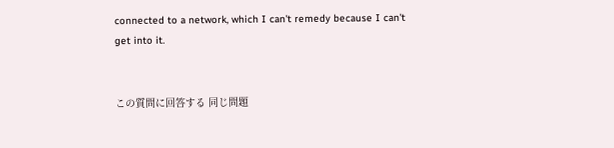connected to a network, which I can't remedy because I can't get into it.


この質問に回答する 同じ問題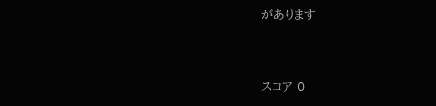があります


スコア 0